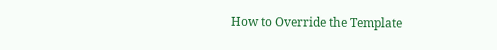How to Override the Template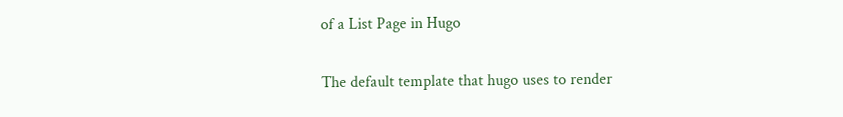of a List Page in Hugo

The default template that hugo uses to render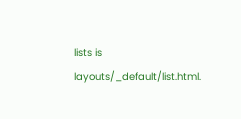lists is layouts/_default/list.html.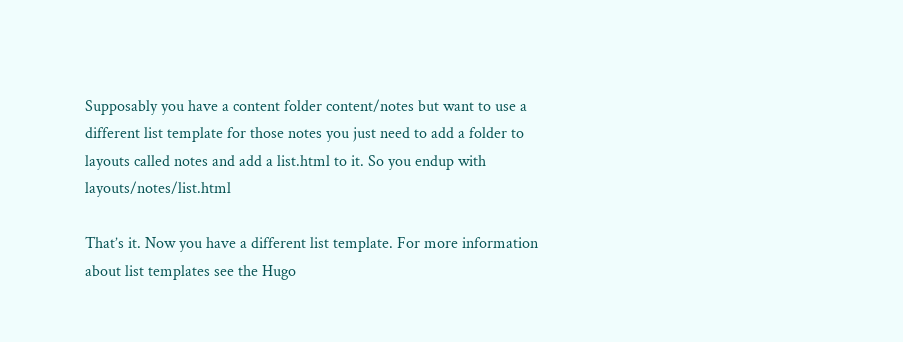Supposably you have a content folder content/notes but want to use a different list template for those notes you just need to add a folder to layouts called notes and add a list.html to it. So you endup with layouts/notes/list.html

That’s it. Now you have a different list template. For more information about list templates see the Hugo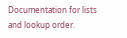Documentation for lists and lookup order.